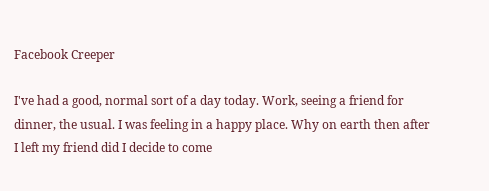Facebook Creeper

I've had a good, normal sort of a day today. Work, seeing a friend for dinner, the usual. I was feeling in a happy place. Why on earth then after I left my friend did I decide to come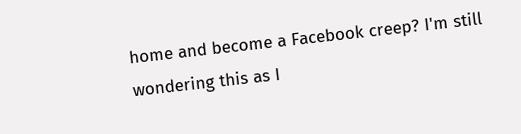home and become a Facebook creep? I'm still wondering this as I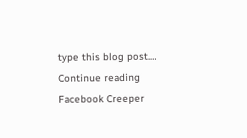type this blog post.… Continue reading Facebook Creeper